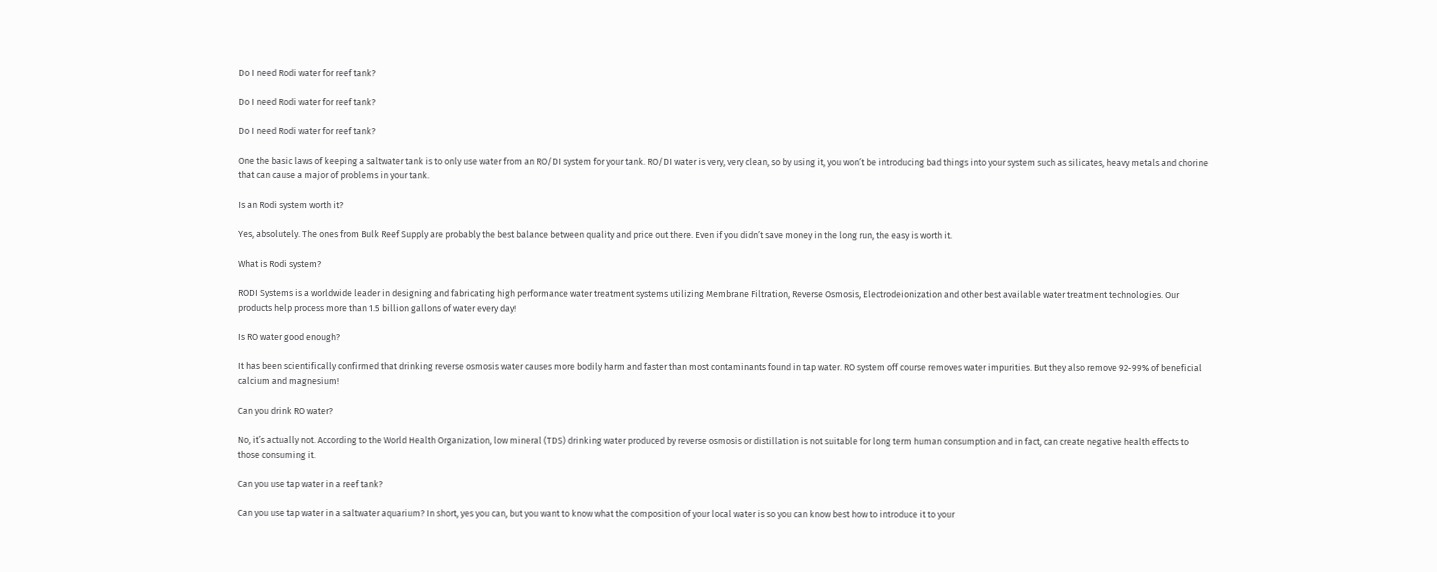Do I need Rodi water for reef tank?

Do I need Rodi water for reef tank?

Do I need Rodi water for reef tank?

One the basic laws of keeping a saltwater tank is to only use water from an RO/DI system for your tank. RO/DI water is very, very clean, so by using it, you won’t be introducing bad things into your system such as silicates, heavy metals and chorine that can cause a major of problems in your tank.

Is an Rodi system worth it?

Yes, absolutely. The ones from Bulk Reef Supply are probably the best balance between quality and price out there. Even if you didn’t save money in the long run, the easy is worth it.

What is Rodi system?

RODI Systems is a worldwide leader in designing and fabricating high performance water treatment systems utilizing Membrane Filtration, Reverse Osmosis, Electrodeionization and other best available water treatment technologies. Our products help process more than 1.5 billion gallons of water every day!

Is RO water good enough?

It has been scientifically confirmed that drinking reverse osmosis water causes more bodily harm and faster than most contaminants found in tap water. RO system off course removes water impurities. But they also remove 92-99% of beneficial calcium and magnesium!

Can you drink RO water?

No, it’s actually not. According to the World Health Organization, low mineral (TDS) drinking water produced by reverse osmosis or distillation is not suitable for long term human consumption and in fact, can create negative health effects to those consuming it.

Can you use tap water in a reef tank?

Can you use tap water in a saltwater aquarium? In short, yes you can, but you want to know what the composition of your local water is so you can know best how to introduce it to your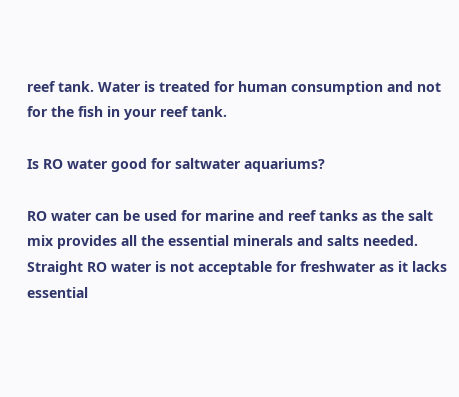reef tank. Water is treated for human consumption and not for the fish in your reef tank.

Is RO water good for saltwater aquariums?

RO water can be used for marine and reef tanks as the salt mix provides all the essential minerals and salts needed. Straight RO water is not acceptable for freshwater as it lacks essential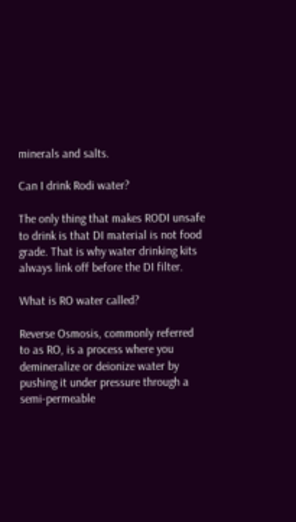minerals and salts.

Can I drink Rodi water?

The only thing that makes RODI unsafe to drink is that DI material is not food grade. That is why water drinking kits always link off before the DI filter.

What is RO water called?

Reverse Osmosis, commonly referred to as RO, is a process where you demineralize or deionize water by pushing it under pressure through a semi-permeable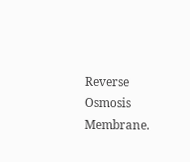Reverse Osmosis Membrane.